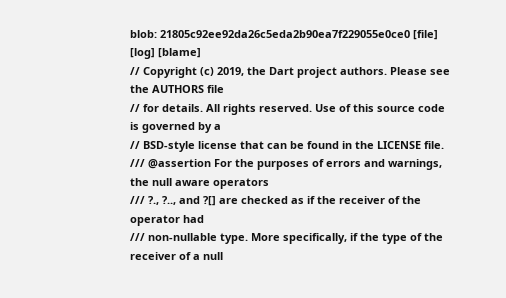blob: 21805c92ee92da26c5eda2b90ea7f229055e0ce0 [file] [log] [blame]
// Copyright (c) 2019, the Dart project authors. Please see the AUTHORS file
// for details. All rights reserved. Use of this source code is governed by a
// BSD-style license that can be found in the LICENSE file.
/// @assertion For the purposes of errors and warnings, the null aware operators
/// ?., ?.., and ?[] are checked as if the receiver of the operator had
/// non-nullable type. More specifically, if the type of the receiver of a null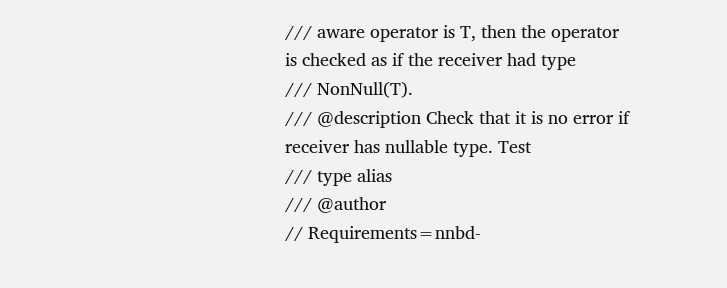/// aware operator is T, then the operator is checked as if the receiver had type
/// NonNull(T).
/// @description Check that it is no error if receiver has nullable type. Test
/// type alias
/// @author
// Requirements=nnbd-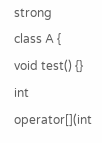strong
class A {
void test() {}
int operator[](int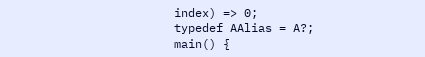index) => 0;
typedef AAlias = A?;
main() {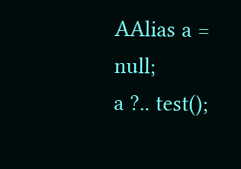AAlias a = null;
a ?.. test();